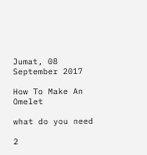Jumat, 08 September 2017

How To Make An Omelet

what do you need

2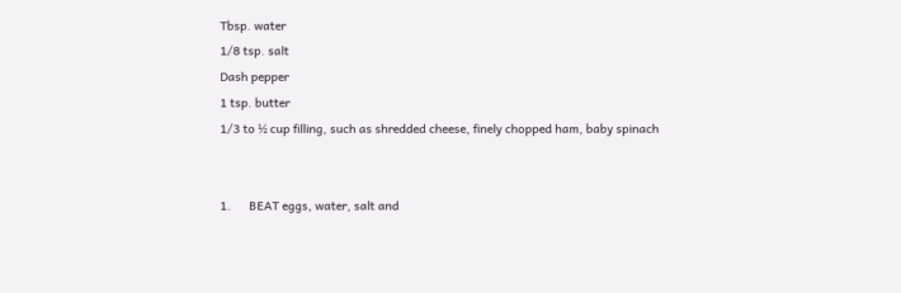Tbsp. water
1/8 tsp. salt
Dash pepper
1 tsp. butter
1/3 to ½ cup filling, such as shredded cheese, finely chopped ham, baby spinach


1.      BEAT eggs, water, salt and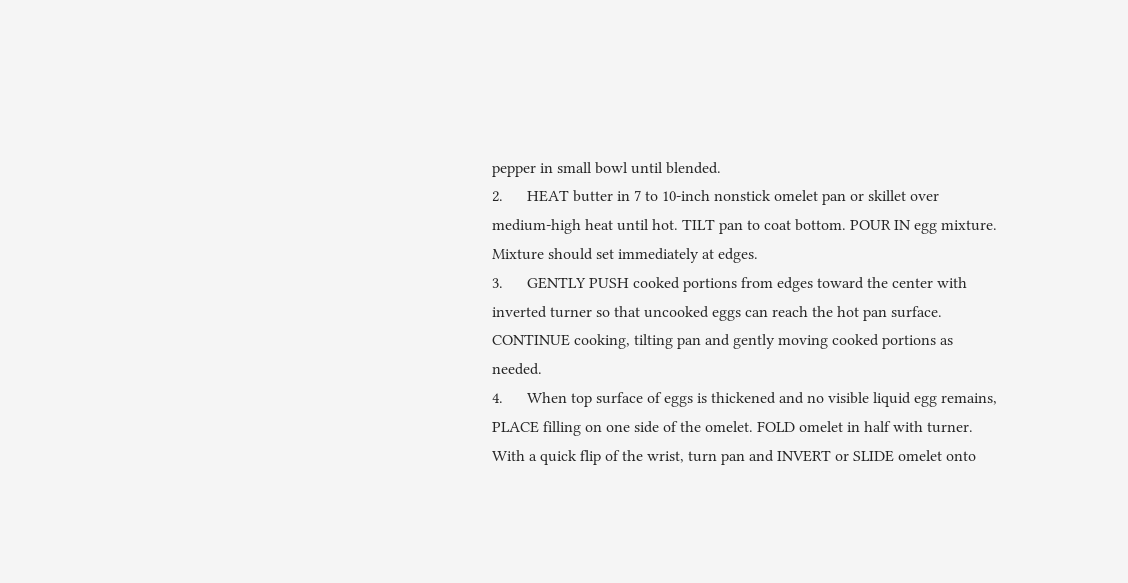pepper in small bowl until blended.
2.      HEAT butter in 7 to 10-inch nonstick omelet pan or skillet over medium-high heat until hot. TILT pan to coat bottom. POUR IN egg mixture. Mixture should set immediately at edges.
3.      GENTLY PUSH cooked portions from edges toward the center with inverted turner so that uncooked eggs can reach the hot pan surface. CONTINUE cooking, tilting pan and gently moving cooked portions as needed.
4.      When top surface of eggs is thickened and no visible liquid egg remains, PLACE filling on one side of the omelet. FOLD omelet in half with turner. With a quick flip of the wrist, turn pan and INVERT or SLIDE omelet onto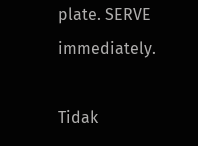plate. SERVE immediately.

Tidak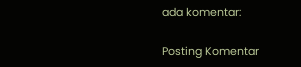ada komentar:

Posting Komentar